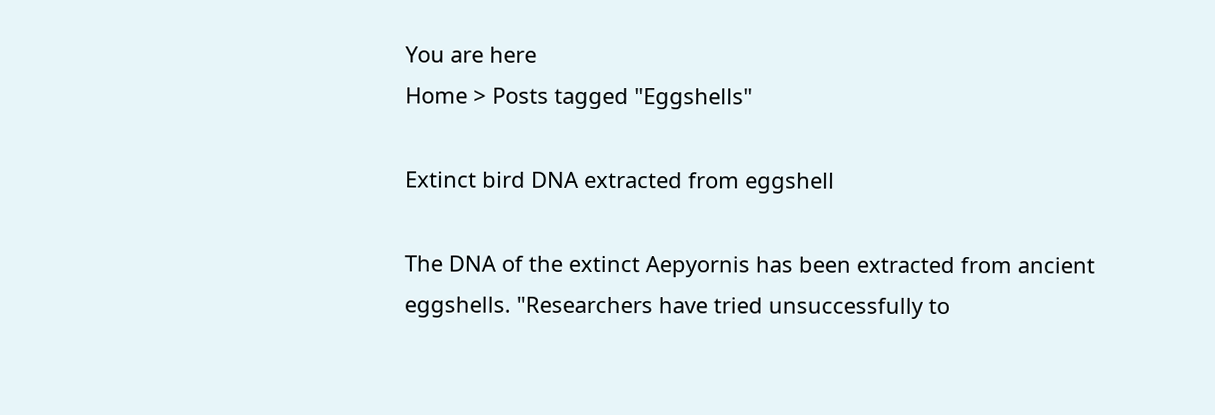You are here
Home > Posts tagged "Eggshells"

Extinct bird DNA extracted from eggshell

The DNA of the extinct Aepyornis has been extracted from ancient eggshells. "Researchers have tried unsuccessfully to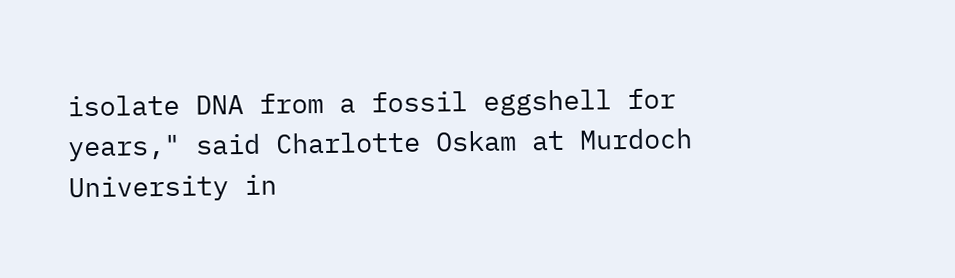isolate DNA from a fossil eggshell for years," said Charlotte Oskam at Murdoch University in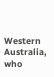Western Australia, who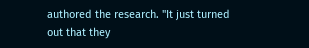authored the research. "It just turned out that they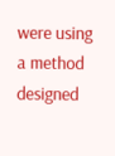were using a method designed